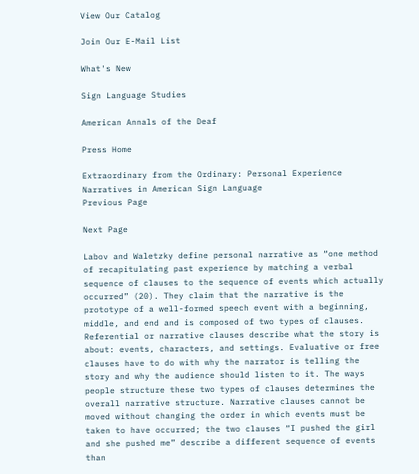View Our Catalog

Join Our E-Mail List

What's New

Sign Language Studies

American Annals of the Deaf

Press Home

Extraordinary from the Ordinary: Personal Experience Narratives in American Sign Language
Previous Page

Next Page

Labov and Waletzky define personal narrative as “one method of recapitulating past experience by matching a verbal sequence of clauses to the sequence of events which actually occurred” (20). They claim that the narrative is the prototype of a well-formed speech event with a beginning, middle, and end and is composed of two types of clauses. Referential or narrative clauses describe what the story is about: events, characters, and settings. Evaluative or free clauses have to do with why the narrator is telling the story and why the audience should listen to it. The ways people structure these two types of clauses determines the overall narrative structure. Narrative clauses cannot be moved without changing the order in which events must be taken to have occurred; the two clauses “I pushed the girl and she pushed me” describe a different sequence of events than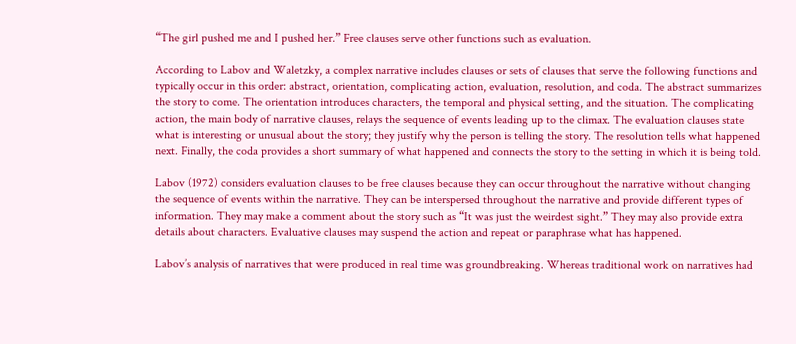“The girl pushed me and I pushed her.” Free clauses serve other functions such as evaluation.

According to Labov and Waletzky, a complex narrative includes clauses or sets of clauses that serve the following functions and typically occur in this order: abstract, orientation, complicating action, evaluation, resolution, and coda. The abstract summarizes the story to come. The orientation introduces characters, the temporal and physical setting, and the situation. The complicating action, the main body of narrative clauses, relays the sequence of events leading up to the climax. The evaluation clauses state what is interesting or unusual about the story; they justify why the person is telling the story. The resolution tells what happened next. Finally, the coda provides a short summary of what happened and connects the story to the setting in which it is being told.

Labov (1972) considers evaluation clauses to be free clauses because they can occur throughout the narrative without changing the sequence of events within the narrative. They can be interspersed throughout the narrative and provide different types of information. They may make a comment about the story such as “It was just the weirdest sight.” They may also provide extra details about characters. Evaluative clauses may suspend the action and repeat or paraphrase what has happened.

Labov’s analysis of narratives that were produced in real time was groundbreaking. Whereas traditional work on narratives had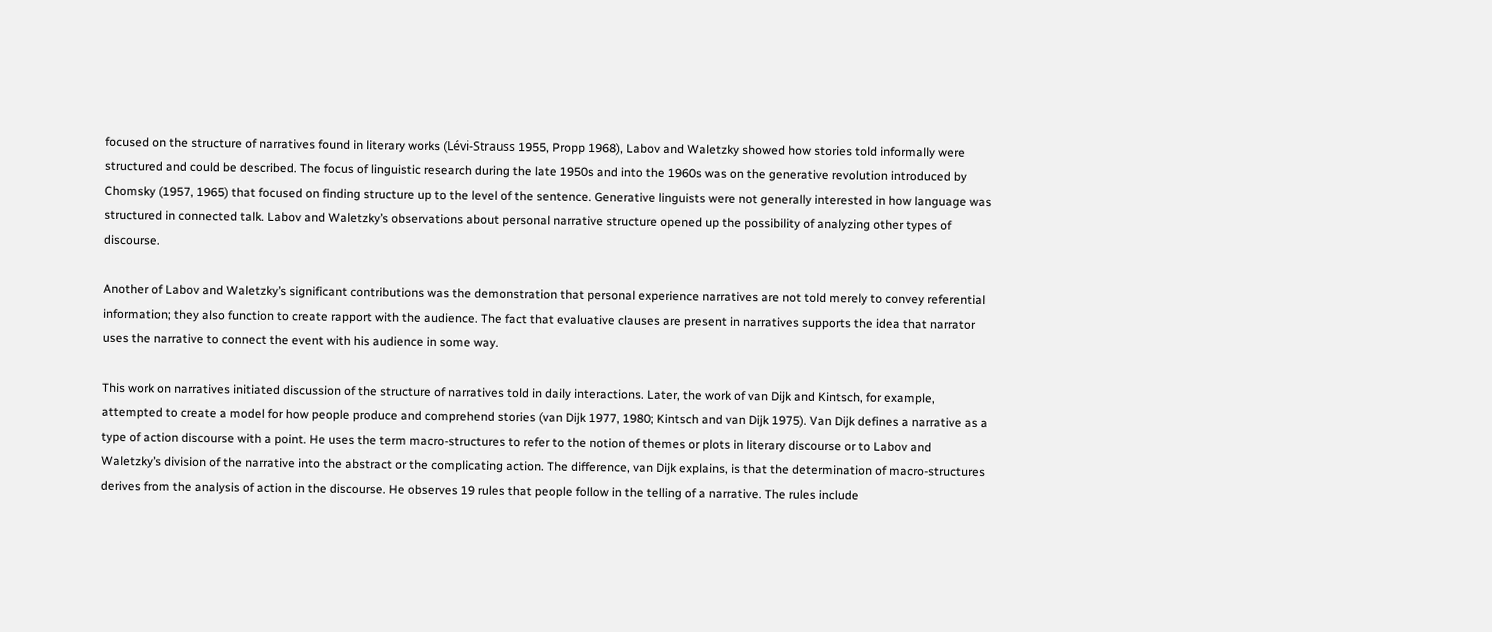focused on the structure of narratives found in literary works (Lévi-Strauss 1955, Propp 1968), Labov and Waletzky showed how stories told informally were structured and could be described. The focus of linguistic research during the late 1950s and into the 1960s was on the generative revolution introduced by Chomsky (1957, 1965) that focused on finding structure up to the level of the sentence. Generative linguists were not generally interested in how language was structured in connected talk. Labov and Waletzky’s observations about personal narrative structure opened up the possibility of analyzing other types of discourse.

Another of Labov and Waletzky’s significant contributions was the demonstration that personal experience narratives are not told merely to convey referential information; they also function to create rapport with the audience. The fact that evaluative clauses are present in narratives supports the idea that narrator uses the narrative to connect the event with his audience in some way.

This work on narratives initiated discussion of the structure of narratives told in daily interactions. Later, the work of van Dijk and Kintsch, for example, attempted to create a model for how people produce and comprehend stories (van Dijk 1977, 1980; Kintsch and van Dijk 1975). Van Dijk defines a narrative as a type of action discourse with a point. He uses the term macro-structures to refer to the notion of themes or plots in literary discourse or to Labov and Waletzky’s division of the narrative into the abstract or the complicating action. The difference, van Dijk explains, is that the determination of macro-structures derives from the analysis of action in the discourse. He observes 19 rules that people follow in the telling of a narrative. The rules include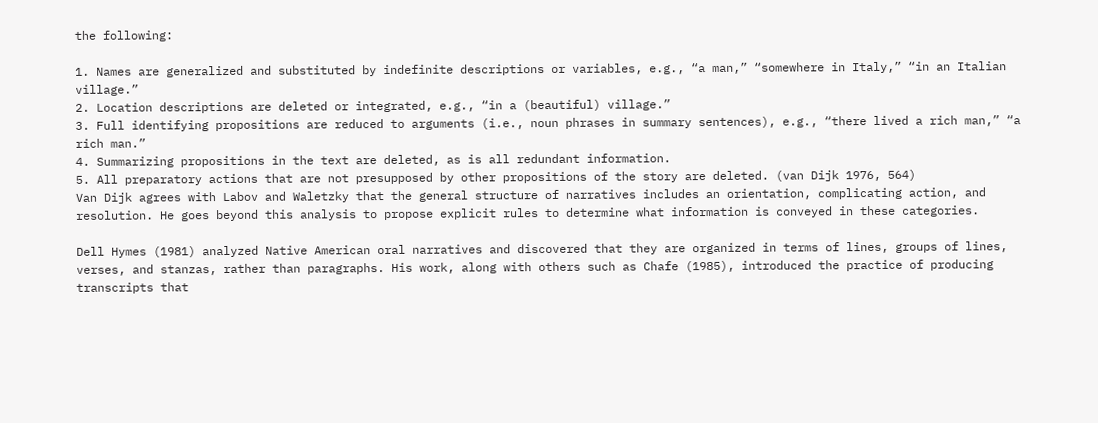the following:

1. Names are generalized and substituted by indefinite descriptions or variables, e.g., “a man,” “somewhere in Italy,” “in an Italian village.”
2. Location descriptions are deleted or integrated, e.g., “in a (beautiful) village.”
3. Full identifying propositions are reduced to arguments (i.e., noun phrases in summary sentences), e.g., “there lived a rich man,” “a rich man.”
4. Summarizing propositions in the text are deleted, as is all redundant information.
5. All preparatory actions that are not presupposed by other propositions of the story are deleted. (van Dijk 1976, 564)
Van Dijk agrees with Labov and Waletzky that the general structure of narratives includes an orientation, complicating action, and resolution. He goes beyond this analysis to propose explicit rules to determine what information is conveyed in these categories.

Dell Hymes (1981) analyzed Native American oral narratives and discovered that they are organized in terms of lines, groups of lines, verses, and stanzas, rather than paragraphs. His work, along with others such as Chafe (1985), introduced the practice of producing transcripts that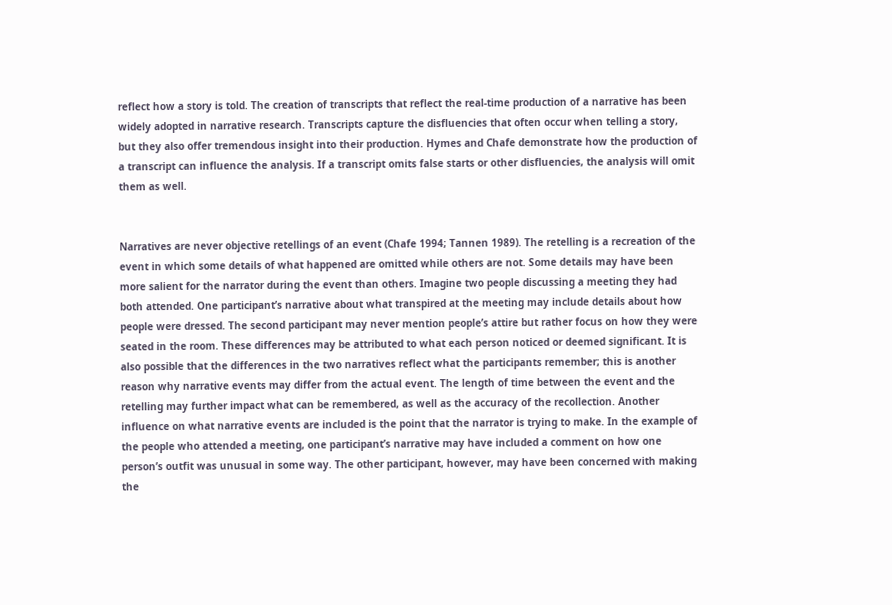reflect how a story is told. The creation of transcripts that reflect the real-time production of a narrative has been widely adopted in narrative research. Transcripts capture the disfluencies that often occur when telling a story, but they also offer tremendous insight into their production. Hymes and Chafe demonstrate how the production of a transcript can influence the analysis. If a transcript omits false starts or other disfluencies, the analysis will omit them as well.


Narratives are never objective retellings of an event (Chafe 1994; Tannen 1989). The retelling is a recreation of the event in which some details of what happened are omitted while others are not. Some details may have been more salient for the narrator during the event than others. Imagine two people discussing a meeting they had both attended. One participant’s narrative about what transpired at the meeting may include details about how people were dressed. The second participant may never mention people’s attire but rather focus on how they were seated in the room. These differences may be attributed to what each person noticed or deemed significant. It is also possible that the differences in the two narratives reflect what the participants remember; this is another reason why narrative events may differ from the actual event. The length of time between the event and the retelling may further impact what can be remembered, as well as the accuracy of the recollection. Another influence on what narrative events are included is the point that the narrator is trying to make. In the example of the people who attended a meeting, one participant’s narrative may have included a comment on how one person’s outfit was unusual in some way. The other participant, however, may have been concerned with making the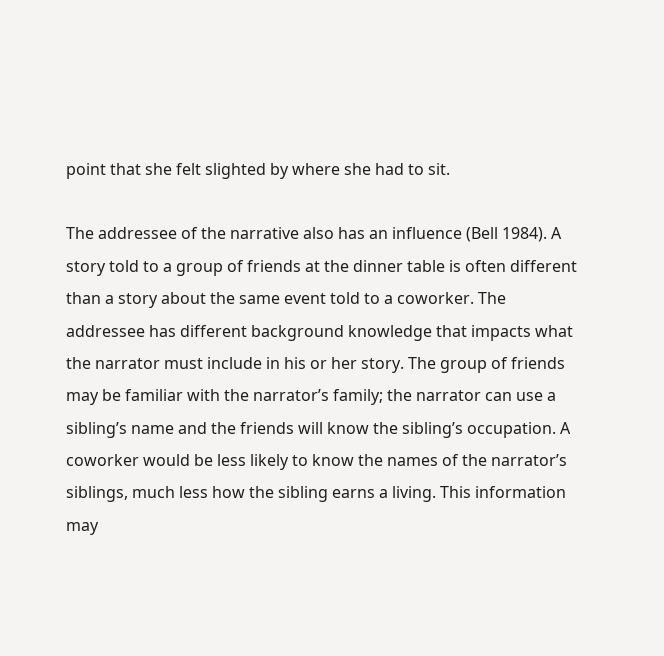point that she felt slighted by where she had to sit.

The addressee of the narrative also has an influence (Bell 1984). A story told to a group of friends at the dinner table is often different than a story about the same event told to a coworker. The addressee has different background knowledge that impacts what the narrator must include in his or her story. The group of friends may be familiar with the narrator’s family; the narrator can use a sibling’s name and the friends will know the sibling’s occupation. A coworker would be less likely to know the names of the narrator’s siblings, much less how the sibling earns a living. This information may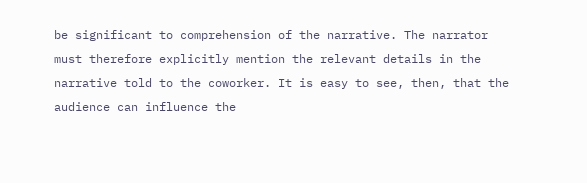be significant to comprehension of the narrative. The narrator must therefore explicitly mention the relevant details in the narrative told to the coworker. It is easy to see, then, that the audience can influence the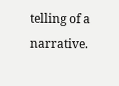telling of a narrative.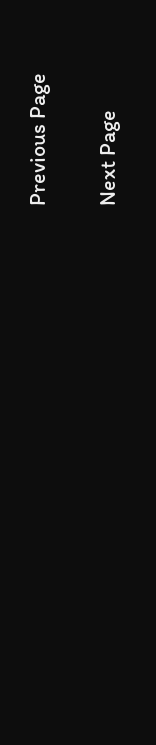Previous Page

Next Page